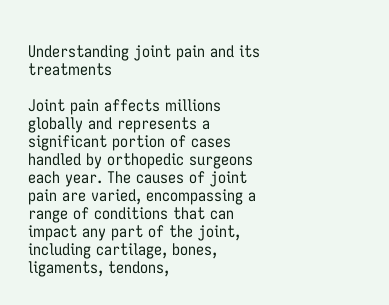Understanding joint pain and its treatments

Joint pain affects millions globally and represents a significant portion of cases handled by orthopedic surgeons each year. The causes of joint pain are varied, encompassing a range of conditions that can impact any part of the joint, including cartilage, bones, ligaments, tendons,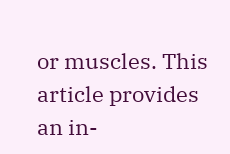or muscles. This article provides an in-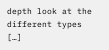depth look at the different types […]